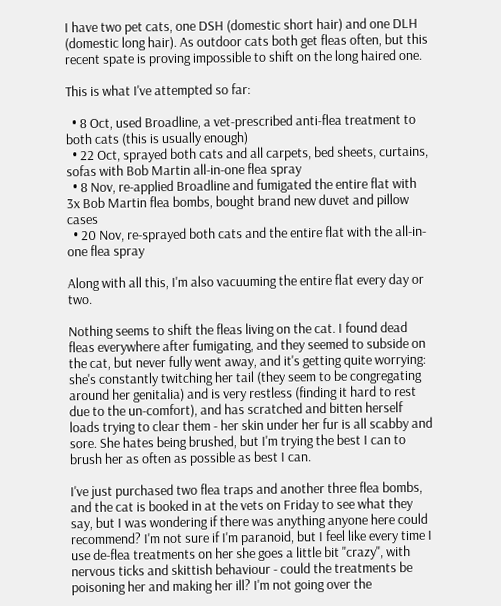I have two pet cats, one DSH (domestic short hair) and one DLH (domestic long hair). As outdoor cats both get fleas often, but this recent spate is proving impossible to shift on the long haired one.

This is what I've attempted so far:

  • 8 Oct, used Broadline, a vet-prescribed anti-flea treatment to both cats (this is usually enough)
  • 22 Oct, sprayed both cats and all carpets, bed sheets, curtains, sofas with Bob Martin all-in-one flea spray
  • 8 Nov, re-applied Broadline and fumigated the entire flat with 3x Bob Martin flea bombs, bought brand new duvet and pillow cases
  • 20 Nov, re-sprayed both cats and the entire flat with the all-in-one flea spray

Along with all this, I'm also vacuuming the entire flat every day or two.

Nothing seems to shift the fleas living on the cat. I found dead fleas everywhere after fumigating, and they seemed to subside on the cat, but never fully went away, and it's getting quite worrying: she's constantly twitching her tail (they seem to be congregating around her genitalia) and is very restless (finding it hard to rest due to the un-comfort), and has scratched and bitten herself loads trying to clear them - her skin under her fur is all scabby and sore. She hates being brushed, but I'm trying the best I can to brush her as often as possible as best I can.

I've just purchased two flea traps and another three flea bombs, and the cat is booked in at the vets on Friday to see what they say, but I was wondering if there was anything anyone here could recommend? I'm not sure if I'm paranoid, but I feel like every time I use de-flea treatments on her she goes a little bit "crazy", with nervous ticks and skittish behaviour - could the treatments be poisoning her and making her ill? I'm not going over the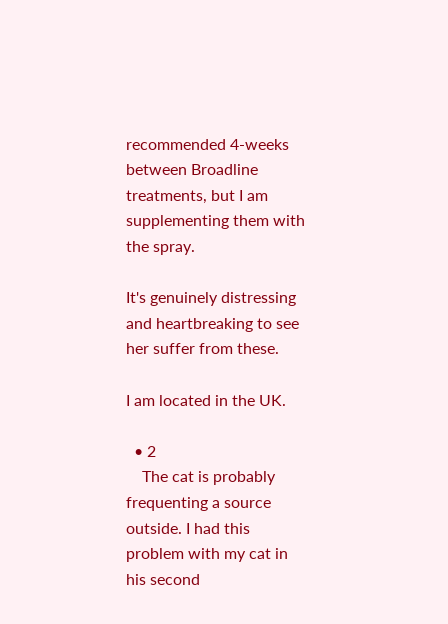recommended 4-weeks between Broadline treatments, but I am supplementing them with the spray.

It's genuinely distressing and heartbreaking to see her suffer from these.

I am located in the UK.

  • 2
    The cat is probably frequenting a source outside. I had this problem with my cat in his second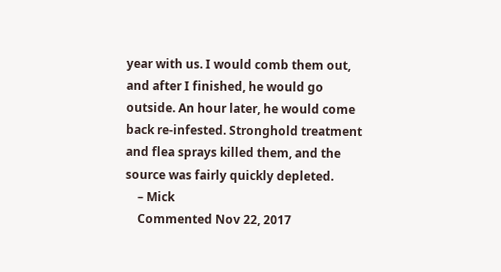year with us. I would comb them out, and after I finished, he would go outside. An hour later, he would come back re-infested. Stronghold treatment and flea sprays killed them, and the source was fairly quickly depleted.
    – Mick
    Commented Nov 22, 2017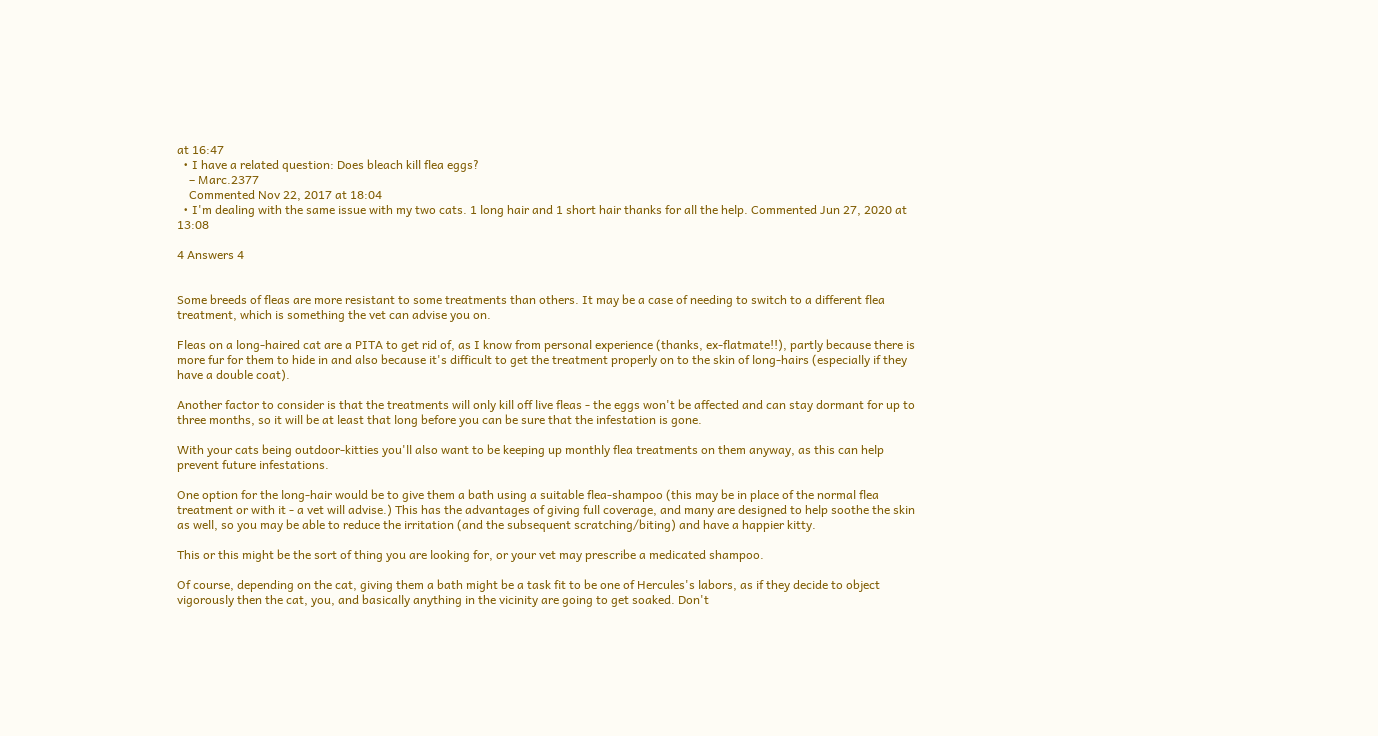at 16:47
  • I have a related question: Does bleach kill flea eggs?
    – Marc.2377
    Commented Nov 22, 2017 at 18:04
  • I'm dealing with the same issue with my two cats. 1 long hair and 1 short hair thanks for all the help. Commented Jun 27, 2020 at 13:08

4 Answers 4


Some breeds of fleas are more resistant to some treatments than others. It may be a case of needing to switch to a different flea treatment, which is something the vet can advise you on.

Fleas on a long-haired cat are a PITA to get rid of, as I know from personal experience (thanks, ex-flatmate!!), partly because there is more fur for them to hide in and also because it's difficult to get the treatment properly on to the skin of long-hairs (especially if they have a double coat).

Another factor to consider is that the treatments will only kill off live fleas - the eggs won't be affected and can stay dormant for up to three months, so it will be at least that long before you can be sure that the infestation is gone.

With your cats being outdoor-kitties you'll also want to be keeping up monthly flea treatments on them anyway, as this can help prevent future infestations.

One option for the long-hair would be to give them a bath using a suitable flea-shampoo (this may be in place of the normal flea treatment or with it - a vet will advise.) This has the advantages of giving full coverage, and many are designed to help soothe the skin as well, so you may be able to reduce the irritation (and the subsequent scratching/biting) and have a happier kitty.

This or this might be the sort of thing you are looking for, or your vet may prescribe a medicated shampoo.

Of course, depending on the cat, giving them a bath might be a task fit to be one of Hercules's labors, as if they decide to object vigorously then the cat, you, and basically anything in the vicinity are going to get soaked. Don't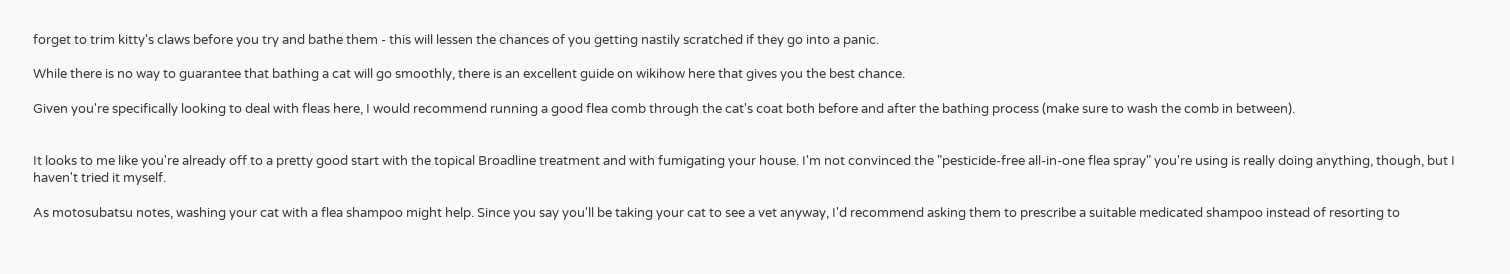forget to trim kitty's claws before you try and bathe them - this will lessen the chances of you getting nastily scratched if they go into a panic.

While there is no way to guarantee that bathing a cat will go smoothly, there is an excellent guide on wikihow here that gives you the best chance.

Given you're specifically looking to deal with fleas here, I would recommend running a good flea comb through the cat's coat both before and after the bathing process (make sure to wash the comb in between).


It looks to me like you're already off to a pretty good start with the topical Broadline treatment and with fumigating your house. I'm not convinced the "pesticide-free all-in-one flea spray" you're using is really doing anything, though, but I haven't tried it myself.

As motosubatsu notes, washing your cat with a flea shampoo might help. Since you say you'll be taking your cat to see a vet anyway, I'd recommend asking them to prescribe a suitable medicated shampoo instead of resorting to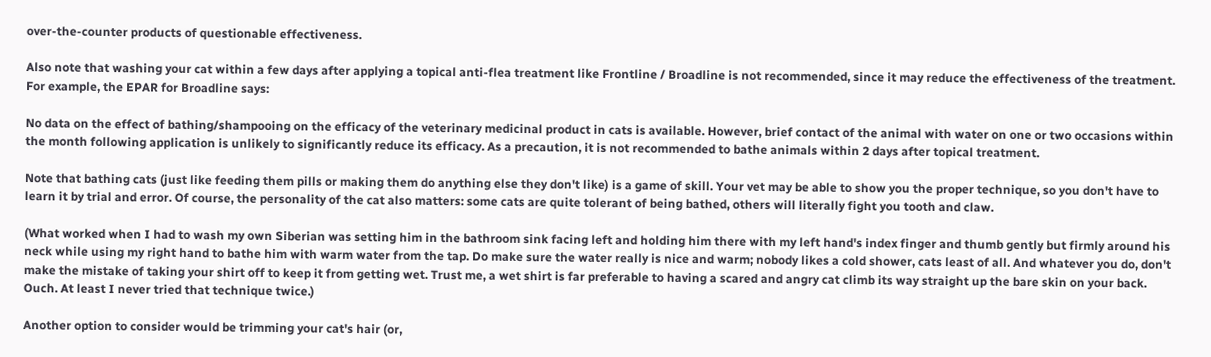over-the-counter products of questionable effectiveness.

Also note that washing your cat within a few days after applying a topical anti-flea treatment like Frontline / Broadline is not recommended, since it may reduce the effectiveness of the treatment. For example, the EPAR for Broadline says:

No data on the effect of bathing/shampooing on the efficacy of the veterinary medicinal product in cats is available. However, brief contact of the animal with water on one or two occasions within the month following application is unlikely to significantly reduce its efficacy. As a precaution, it is not recommended to bathe animals within 2 days after topical treatment.

Note that bathing cats (just like feeding them pills or making them do anything else they don't like) is a game of skill. Your vet may be able to show you the proper technique, so you don't have to learn it by trial and error. Of course, the personality of the cat also matters: some cats are quite tolerant of being bathed, others will literally fight you tooth and claw.

(What worked when I had to wash my own Siberian was setting him in the bathroom sink facing left and holding him there with my left hand's index finger and thumb gently but firmly around his neck while using my right hand to bathe him with warm water from the tap. Do make sure the water really is nice and warm; nobody likes a cold shower, cats least of all. And whatever you do, don't make the mistake of taking your shirt off to keep it from getting wet. Trust me, a wet shirt is far preferable to having a scared and angry cat climb its way straight up the bare skin on your back. Ouch. At least I never tried that technique twice.)

Another option to consider would be trimming your cat's hair (or,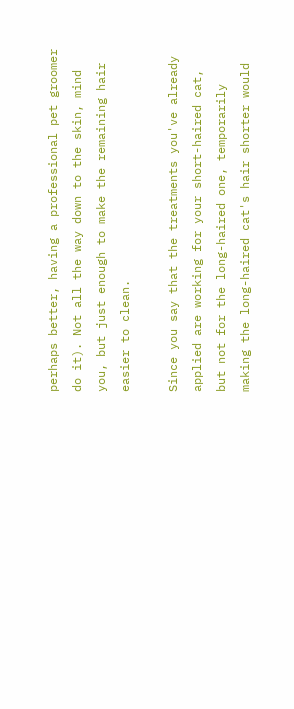perhaps better, having a professional pet groomer do it). Not all the way down to the skin, mind you, but just enough to make the remaining hair easier to clean.

Since you say that the treatments you've already applied are working for your short-haired cat, but not for the long-haired one, temporarily making the long-haired cat's hair shorter would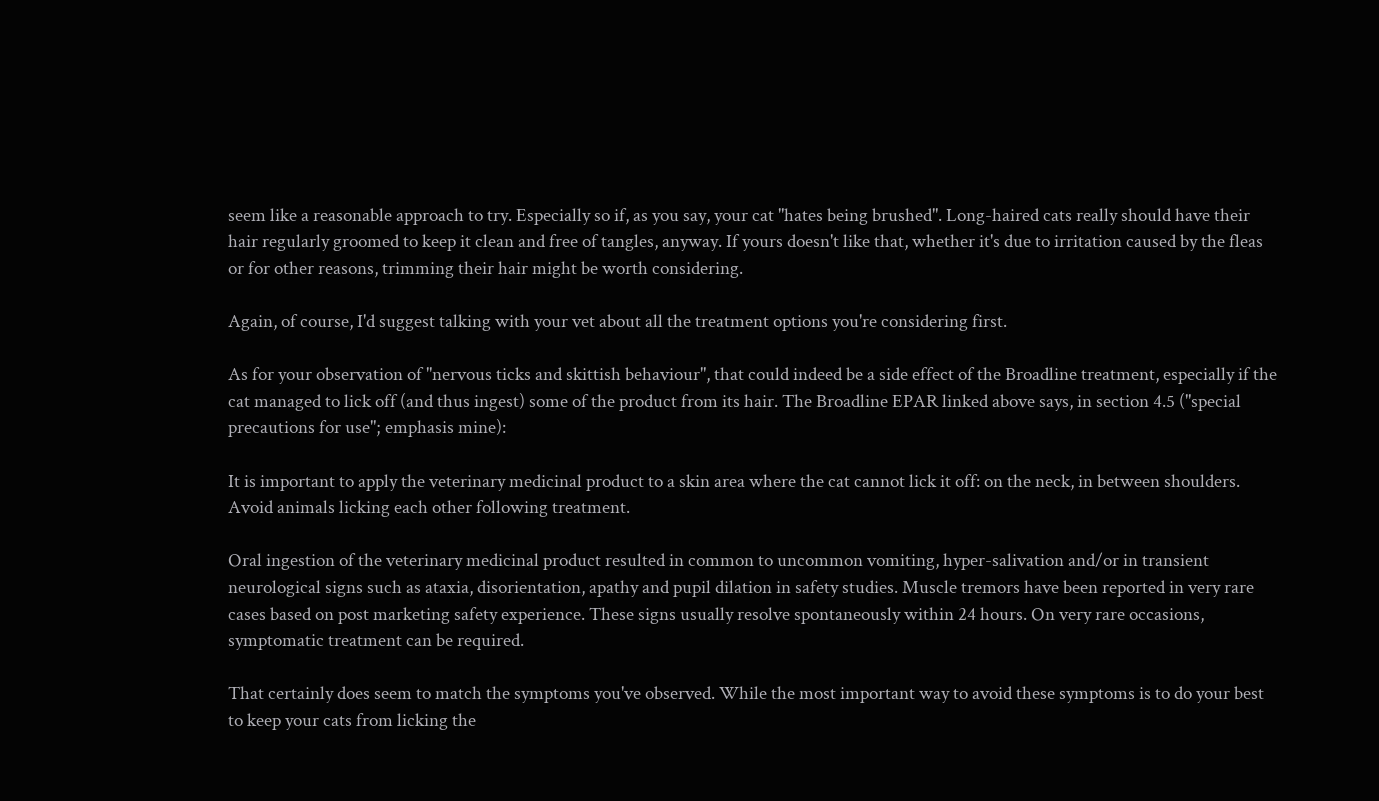seem like a reasonable approach to try. Especially so if, as you say, your cat "hates being brushed". Long-haired cats really should have their hair regularly groomed to keep it clean and free of tangles, anyway. If yours doesn't like that, whether it's due to irritation caused by the fleas or for other reasons, trimming their hair might be worth considering.

Again, of course, I'd suggest talking with your vet about all the treatment options you're considering first.

As for your observation of "nervous ticks and skittish behaviour", that could indeed be a side effect of the Broadline treatment, especially if the cat managed to lick off (and thus ingest) some of the product from its hair. The Broadline EPAR linked above says, in section 4.5 ("special precautions for use"; emphasis mine):

It is important to apply the veterinary medicinal product to a skin area where the cat cannot lick it off: on the neck, in between shoulders. Avoid animals licking each other following treatment.

Oral ingestion of the veterinary medicinal product resulted in common to uncommon vomiting, hyper-salivation and/or in transient neurological signs such as ataxia, disorientation, apathy and pupil dilation in safety studies. Muscle tremors have been reported in very rare cases based on post marketing safety experience. These signs usually resolve spontaneously within 24 hours. On very rare occasions, symptomatic treatment can be required.

That certainly does seem to match the symptoms you've observed. While the most important way to avoid these symptoms is to do your best to keep your cats from licking the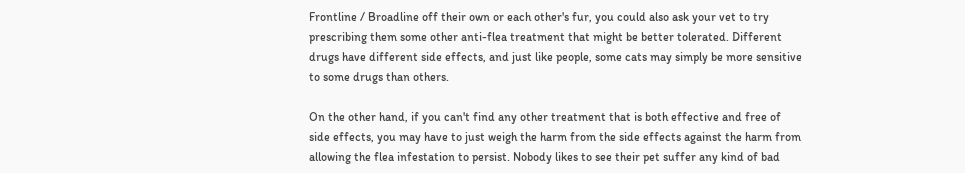Frontline / Broadline off their own or each other's fur, you could also ask your vet to try prescribing them some other anti-flea treatment that might be better tolerated. Different drugs have different side effects, and just like people, some cats may simply be more sensitive to some drugs than others.

On the other hand, if you can't find any other treatment that is both effective and free of side effects, you may have to just weigh the harm from the side effects against the harm from allowing the flea infestation to persist. Nobody likes to see their pet suffer any kind of bad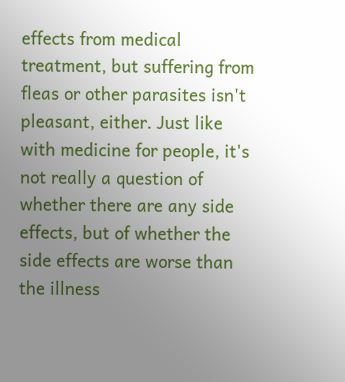effects from medical treatment, but suffering from fleas or other parasites isn't pleasant, either. Just like with medicine for people, it's not really a question of whether there are any side effects, but of whether the side effects are worse than the illness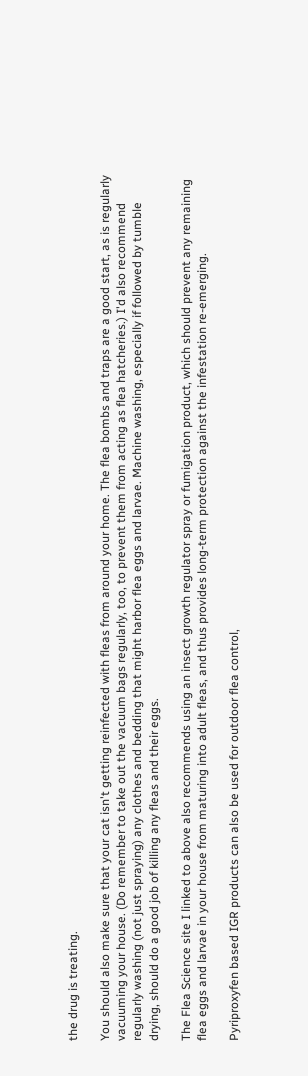the drug is treating.

You should also make sure that your cat isn't getting reinfected with fleas from around your home. The flea bombs and traps are a good start, as is regularly vacuuming your house. (Do remember to take out the vacuum bags regularly, too, to prevent them from acting as flea hatcheries.) I'd also recommend regularly washing (not just spraying) any clothes and bedding that might harbor flea eggs and larvae. Machine washing, especially if followed by tumble drying, should do a good job of killing any fleas and their eggs.

The Flea Science site I linked to above also recommends using an insect growth regulator spray or fumigation product, which should prevent any remaining flea eggs and larvae in your house from maturing into adult fleas, and thus provides long-term protection against the infestation re-emerging.

Pyriproxyfen based IGR products can also be used for outdoor flea control,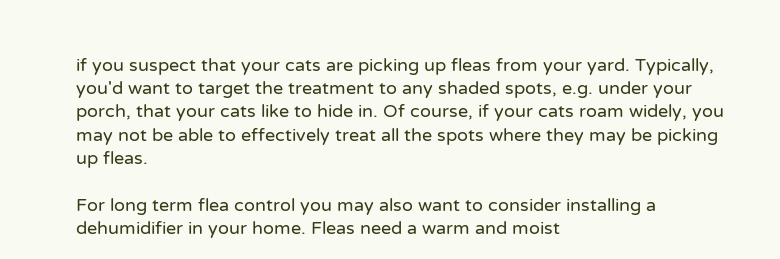if you suspect that your cats are picking up fleas from your yard. Typically, you'd want to target the treatment to any shaded spots, e.g. under your porch, that your cats like to hide in. Of course, if your cats roam widely, you may not be able to effectively treat all the spots where they may be picking up fleas.

For long term flea control you may also want to consider installing a dehumidifier in your home. Fleas need a warm and moist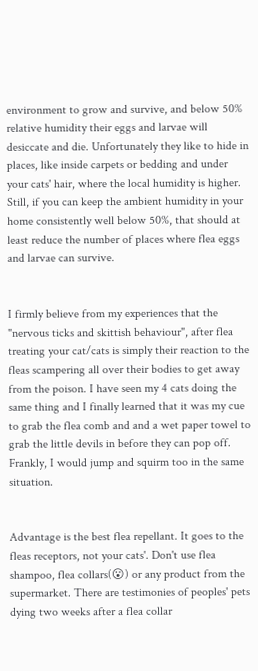environment to grow and survive, and below 50% relative humidity their eggs and larvae will desiccate and die. Unfortunately they like to hide in places, like inside carpets or bedding and under your cats' hair, where the local humidity is higher. Still, if you can keep the ambient humidity in your home consistently well below 50%, that should at least reduce the number of places where flea eggs and larvae can survive.


I firmly believe from my experiences that the "nervous ticks and skittish behaviour", after flea treating your cat/cats is simply their reaction to the fleas scampering all over their bodies to get away from the poison. I have seen my 4 cats doing the same thing and I finally learned that it was my cue to grab the flea comb and and a wet paper towel to grab the little devils in before they can pop off. Frankly, I would jump and squirm too in the same situation.


Advantage is the best flea repellant. It goes to the fleas receptors, not your cats'. Don't use flea shampoo, flea collars(😮) or any product from the supermarket. There are testimonies of peoples' pets dying two weeks after a flea collar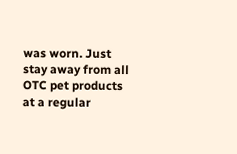was worn. Just stay away from all OTC pet products at a regular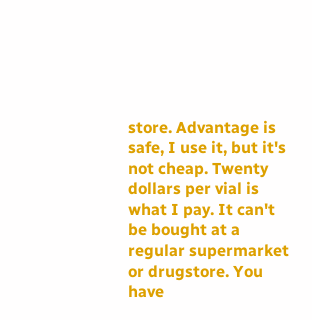store. Advantage is safe, I use it, but it's not cheap. Twenty dollars per vial is what I pay. It can't be bought at a regular supermarket or drugstore. You have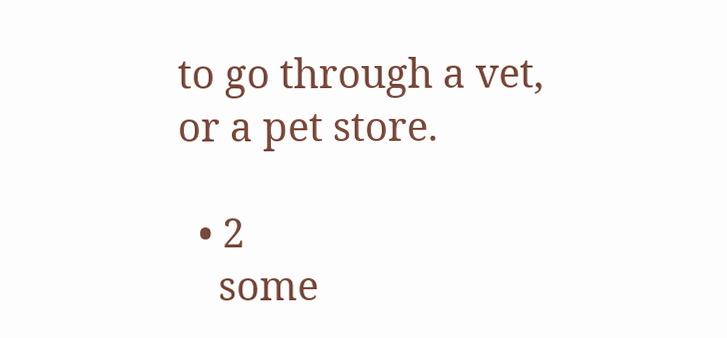to go through a vet, or a pet store.

  • 2
    some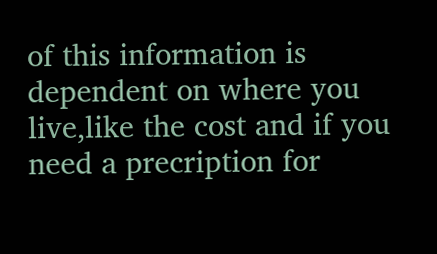of this information is dependent on where you live,like the cost and if you need a precription for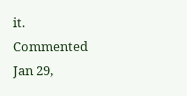it. Commented Jan 29,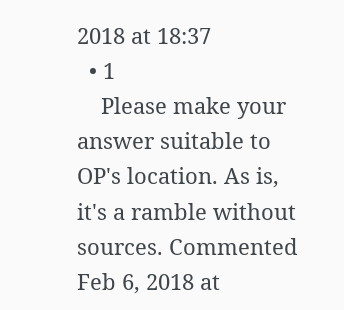2018 at 18:37
  • 1
    Please make your answer suitable to OP's location. As is, it's a ramble without sources. Commented Feb 6, 2018 at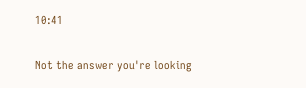10:41

Not the answer you're looking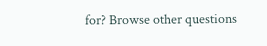for? Browse other questions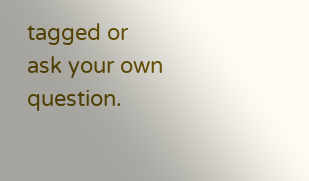tagged or ask your own question.